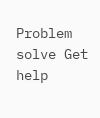Problem solve Get help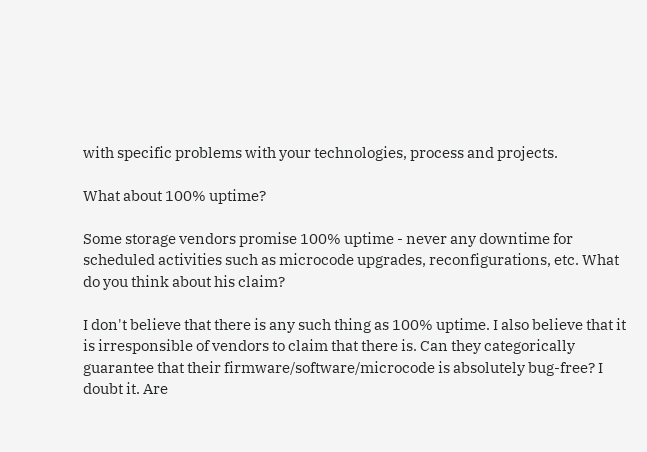with specific problems with your technologies, process and projects.

What about 100% uptime?

Some storage vendors promise 100% uptime - never any downtime for scheduled activities such as microcode upgrades, reconfigurations, etc. What do you think about his claim?

I don't believe that there is any such thing as 100% uptime. I also believe that it is irresponsible of vendors to claim that there is. Can they categorically guarantee that their firmware/software/microcode is absolutely bug-free? I doubt it. Are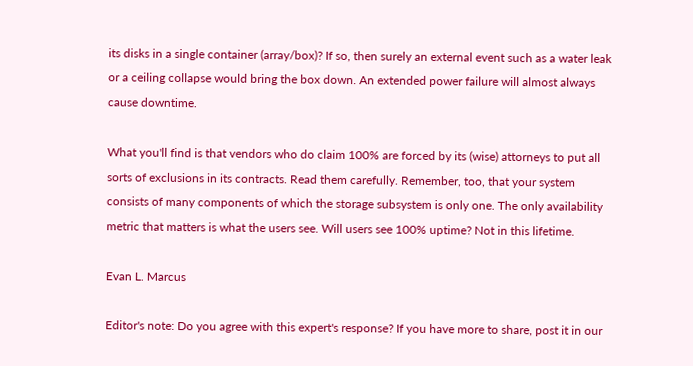its disks in a single container (array/box)? If so, then surely an external event such as a water leak or a ceiling collapse would bring the box down. An extended power failure will almost always cause downtime.

What you'll find is that vendors who do claim 100% are forced by its (wise) attorneys to put all sorts of exclusions in its contracts. Read them carefully. Remember, too, that your system consists of many components of which the storage subsystem is only one. The only availability metric that matters is what the users see. Will users see 100% uptime? Not in this lifetime.

Evan L. Marcus

Editor's note: Do you agree with this expert's response? If you have more to share, post it in our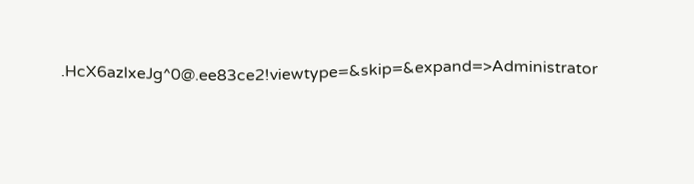.HcX6azlxeJg^0@.ee83ce2!viewtype=&skip=&expand=>Administrator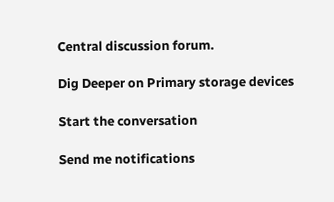Central discussion forum.

Dig Deeper on Primary storage devices

Start the conversation

Send me notifications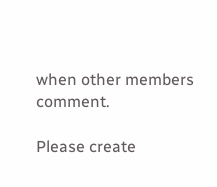when other members comment.

Please create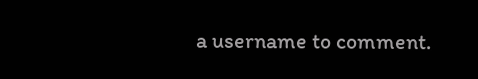a username to comment.